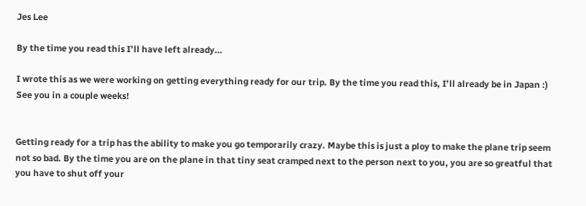Jes Lee

By the time you read this I’ll have left already…

I wrote this as we were working on getting everything ready for our trip. By the time you read this, I’ll already be in Japan :)  See you in a couple weeks!


Getting ready for a trip has the ability to make you go temporarily crazy. Maybe this is just a ploy to make the plane trip seem not so bad. By the time you are on the plane in that tiny seat cramped next to the person next to you, you are so greatful that you have to shut off your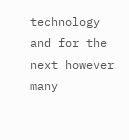technology and for the next however many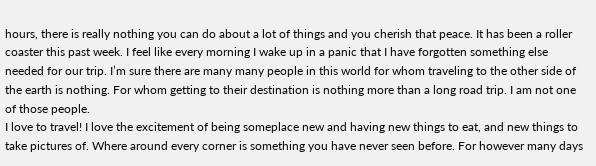hours, there is really nothing you can do about a lot of things and you cherish that peace. It has been a roller coaster this past week. I feel like every morning I wake up in a panic that I have forgotten something else needed for our trip. I’m sure there are many many people in this world for whom traveling to the other side of the earth is nothing. For whom getting to their destination is nothing more than a long road trip. I am not one of those people.
I love to travel! I love the excitement of being someplace new and having new things to eat, and new things to take pictures of. Where around every corner is something you have never seen before. For however many days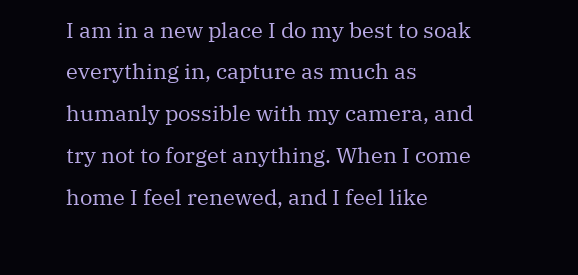I am in a new place I do my best to soak everything in, capture as much as humanly possible with my camera, and try not to forget anything. When I come home I feel renewed, and I feel like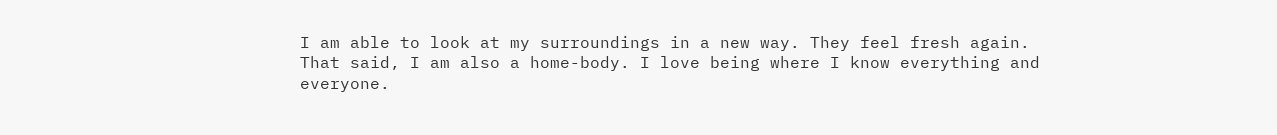I am able to look at my surroundings in a new way. They feel fresh again.
That said, I am also a home-body. I love being where I know everything and everyone.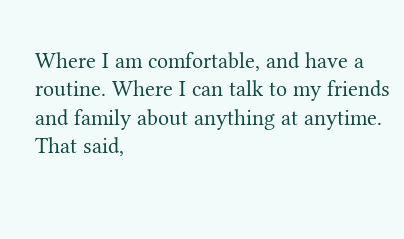Where I am comfortable, and have a routine. Where I can talk to my friends and family about anything at anytime.
That said,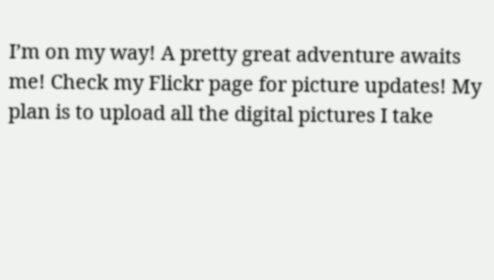I’m on my way! A pretty great adventure awaits me! Check my Flickr page for picture updates! My plan is to upload all the digital pictures I take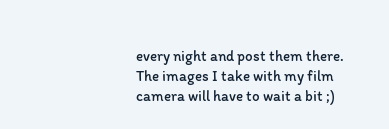every night and post them there. The images I take with my film camera will have to wait a bit ;)